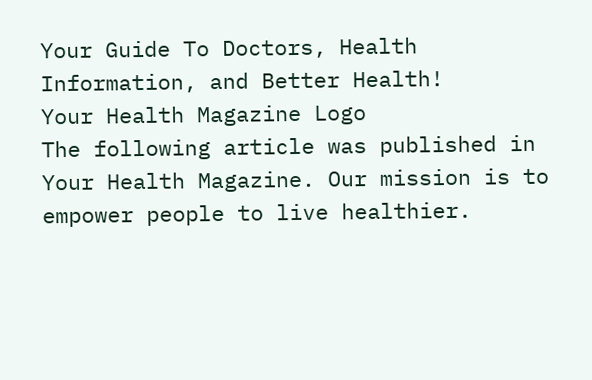Your Guide To Doctors, Health Information, and Better Health!
Your Health Magazine Logo
The following article was published in Your Health Magazine. Our mission is to empower people to live healthier.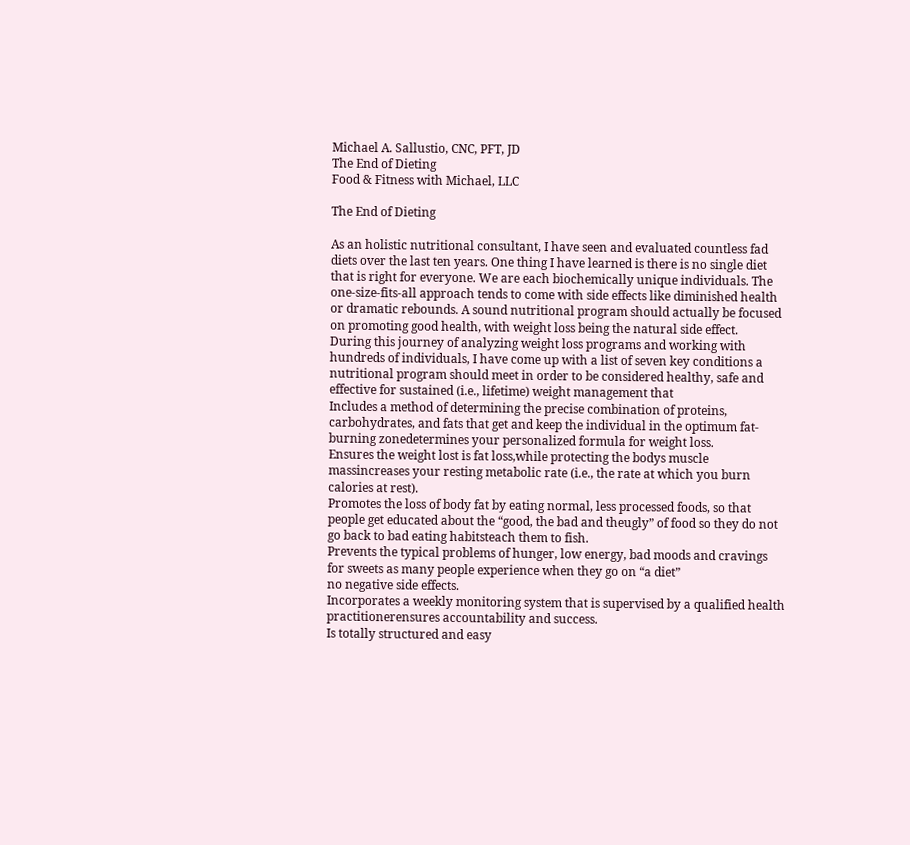Michael A. Sallustio, CNC, PFT, JD
The End of Dieting
Food & Fitness with Michael, LLC

The End of Dieting

As an holistic nutritional consultant, I have seen and evaluated countless fad diets over the last ten years. One thing I have learned is there is no single diet that is right for everyone. We are each biochemically unique individuals. The one-size-fits-all approach tends to come with side effects like diminished health or dramatic rebounds. A sound nutritional program should actually be focused on promoting good health, with weight loss being the natural side effect.
During this journey of analyzing weight loss programs and working with hundreds of individuals, I have come up with a list of seven key conditions a nutritional program should meet in order to be considered healthy, safe and effective for sustained (i.e., lifetime) weight management that
Includes a method of determining the precise combination of proteins, carbohydrates, and fats that get and keep the individual in the optimum fat-burning zonedetermines your personalized formula for weight loss.
Ensures the weight lost is fat loss,while protecting the bodys muscle massincreases your resting metabolic rate (i.e., the rate at which you burn calories at rest).
Promotes the loss of body fat by eating normal, less processed foods, so that people get educated about the “good, the bad and theugly” of food so they do not go back to bad eating habitsteach them to fish.
Prevents the typical problems of hunger, low energy, bad moods and cravings for sweets as many people experience when they go on “a diet”
no negative side effects.
Incorporates a weekly monitoring system that is supervised by a qualified health practitionerensures accountability and success.
Is totally structured and easy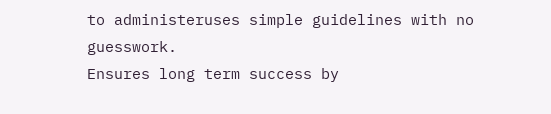to administeruses simple guidelines with no guesswork.
Ensures long term success by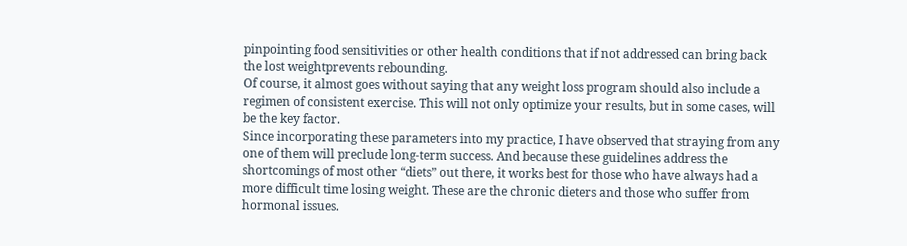pinpointing food sensitivities or other health conditions that if not addressed can bring back the lost weightprevents rebounding.
Of course, it almost goes without saying that any weight loss program should also include a regimen of consistent exercise. This will not only optimize your results, but in some cases, will be the key factor.
Since incorporating these parameters into my practice, I have observed that straying from any one of them will preclude long-term success. And because these guidelines address the shortcomings of most other “diets” out there, it works best for those who have always had a more difficult time losing weight. These are the chronic dieters and those who suffer from hormonal issues.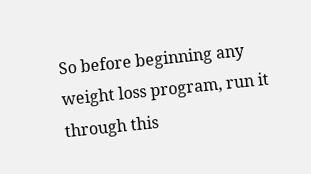So before beginning any weight loss program, run it through this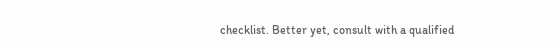checklist. Better yet, consult with a qualified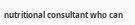nutritional consultant who can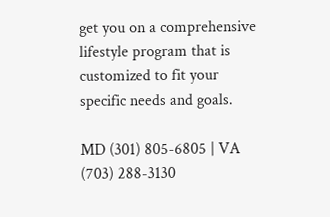get you on a comprehensive lifestyle program that is customized to fit your specific needs and goals.

MD (301) 805-6805 | VA (703) 288-3130